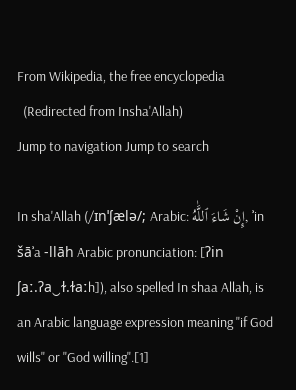From Wikipedia, the free encyclopedia
  (Redirected from Insha'Allah)
Jump to navigation Jump to search

In sha'Allah (/ɪnˈʃælə/; Arabic: إِنْ شَاءَ ٱللَّٰهُ, ʾin šāʾa -llāh Arabic pronunciation: [ʔin ʃaː.ʔa‿ɫ.ɫaːh]), also spelled In shaa Allah, is an Arabic language expression meaning "if God wills" or "God willing".[1]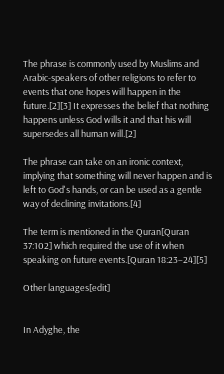The phrase is commonly used by Muslims and Arabic-speakers of other religions to refer to events that one hopes will happen in the future.[2][3] It expresses the belief that nothing happens unless God wills it and that his will supersedes all human will.[2]

The phrase can take on an ironic context, implying that something will never happen and is left to God's hands, or can be used as a gentle way of declining invitations.[4]

The term is mentioned in the Quran[Quran 37:102] which required the use of it when speaking on future events.[Quran 18:23–24][5]

Other languages[edit]


In Adyghe, the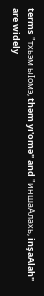terms "тхьэм ыIомэ, thəm yı'omə" and "иншаAлахь, inşaAlah" are widely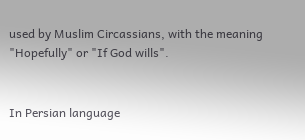used by Muslim Circassians, with the meaning "Hopefully" or "If God wills".


In Persian language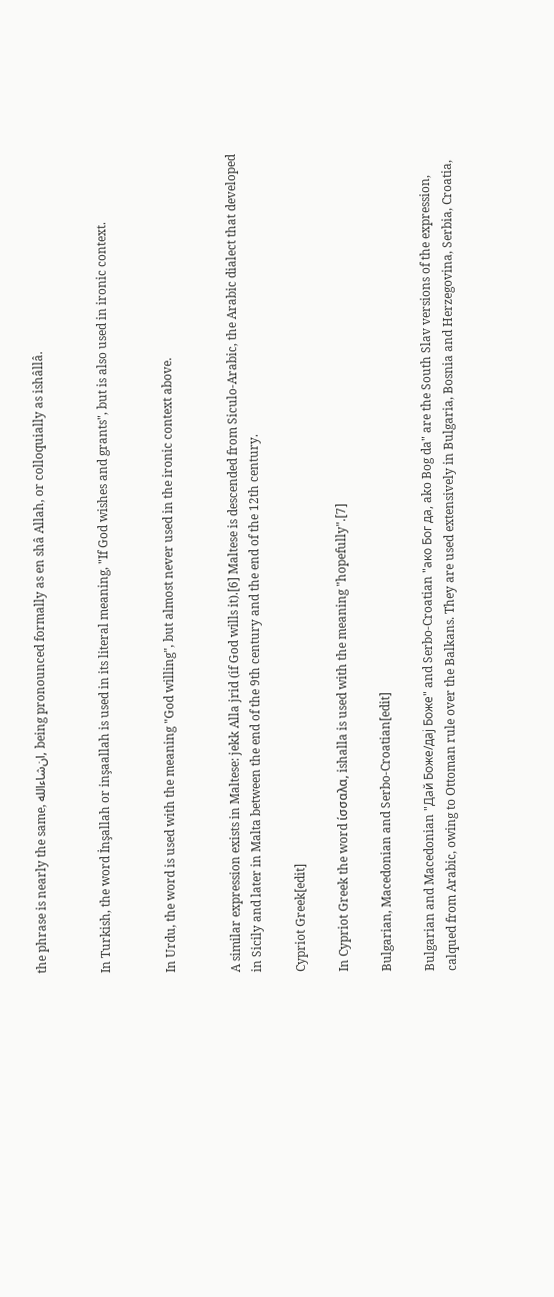the phrase is nearly the same, ان‌شاءالله, being pronounced formally as en shâ Allah, or colloquially as ishâllâ.


In Turkish, the word İnşallah or inşaallah is used in its literal meaning, "If God wishes and grants", but is also used in ironic context.


In Urdu, the word is used with the meaning "God willing", but almost never used in the ironic context above.


A similar expression exists in Maltese: jekk Alla jrid (if God wills it).[6] Maltese is descended from Siculo-Arabic, the Arabic dialect that developed in Sicily and later in Malta between the end of the 9th century and the end of the 12th century.

Cypriot Greek[edit]

In Cypriot Greek the word ίσσαλα, ishalla is used with the meaning "hopefully".[7]

Bulgarian, Macedonian and Serbo-Croatian[edit]

Bulgarian and Macedonian "Дай Боже/дај Боже" and Serbo-Croatian "ако Бог да, ako Bog da" are the South Slav versions of the expression, calqued from Arabic, owing to Ottoman rule over the Balkans. They are used extensively in Bulgaria, Bosnia and Herzegovina, Serbia, Croatia,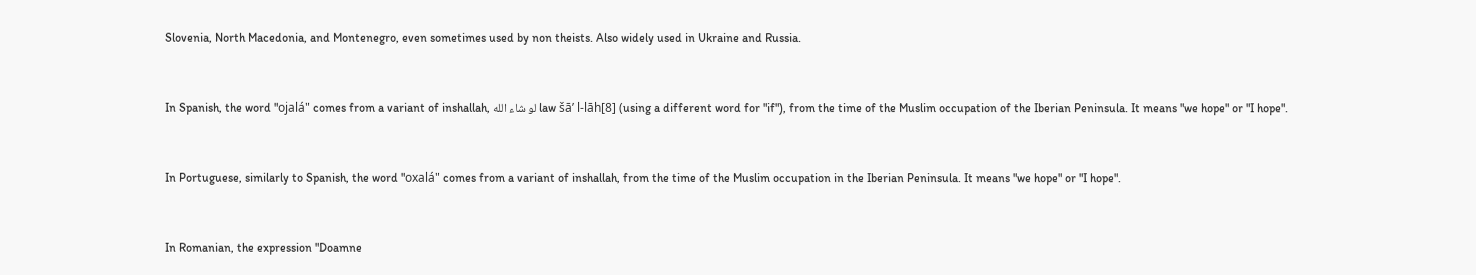Slovenia, North Macedonia, and Montenegro, even sometimes used by non theists. Also widely used in Ukraine and Russia.


In Spanish, the word "ojalá" comes from a variant of inshallah, لو شاء الله law šā’ l-lāh[8] (using a different word for "if"), from the time of the Muslim occupation of the Iberian Peninsula. It means "we hope" or "I hope".


In Portuguese, similarly to Spanish, the word "oxalá" comes from a variant of inshallah, from the time of the Muslim occupation in the Iberian Peninsula. It means "we hope" or "I hope".


In Romanian, the expression "Doamne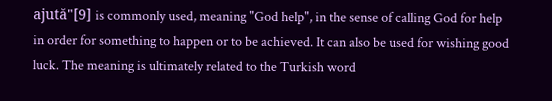ajută"[9] is commonly used, meaning "God help", in the sense of calling God for help in order for something to happen or to be achieved. It can also be used for wishing good luck. The meaning is ultimately related to the Turkish word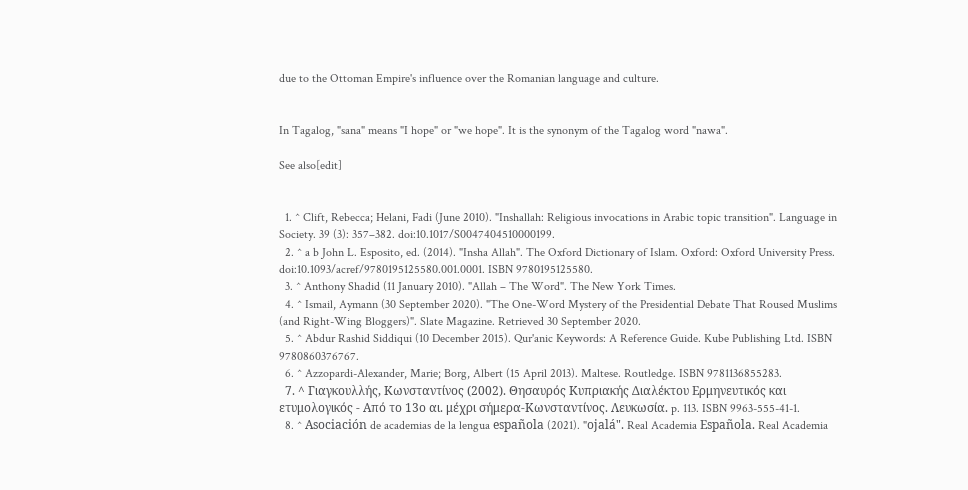due to the Ottoman Empire's influence over the Romanian language and culture.


In Tagalog, "sana" means "I hope" or "we hope". It is the synonym of the Tagalog word "nawa".

See also[edit]


  1. ^ Clift, Rebecca; Helani, Fadi (June 2010). "Inshallah: Religious invocations in Arabic topic transition". Language in Society. 39 (3): 357–382. doi:10.1017/S0047404510000199.
  2. ^ a b John L. Esposito, ed. (2014). "Insha Allah". The Oxford Dictionary of Islam. Oxford: Oxford University Press. doi:10.1093/acref/9780195125580.001.0001. ISBN 9780195125580.
  3. ^ Anthony Shadid (11 January 2010). "Allah – The Word". The New York Times.
  4. ^ Ismail, Aymann (30 September 2020). "The One-Word Mystery of the Presidential Debate That Roused Muslims (and Right-Wing Bloggers)". Slate Magazine. Retrieved 30 September 2020.
  5. ^ Abdur Rashid Siddiqui (10 December 2015). Qur'anic Keywords: A Reference Guide. Kube Publishing Ltd. ISBN 9780860376767.
  6. ^ Azzopardi-Alexander, Marie; Borg, Albert (15 April 2013). Maltese. Routledge. ISBN 9781136855283.
  7. ^ Γιαγκουλλής, Κωνσταντίνος (2002). Θησαυρός Κυπριακής Διαλέκτου Ερμηνευτικός και ετυμολογικός - Από το 13ο αι. μέχρι σήμερα-Κωνσταντίνος. Λευκωσία. p. 113. ISBN 9963-555-41-1.
  8. ^ Asociación de academias de la lengua española (2021). "ojalá". Real Academia Española. Real Academia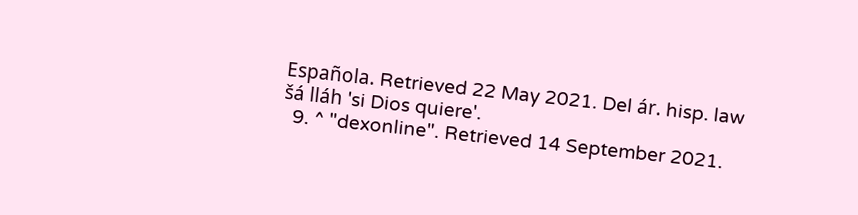Española. Retrieved 22 May 2021. Del ár. hisp. law šá lláh 'si Dios quiere'.
  9. ^ "dexonline". Retrieved 14 September 2021.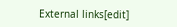External links[edit]